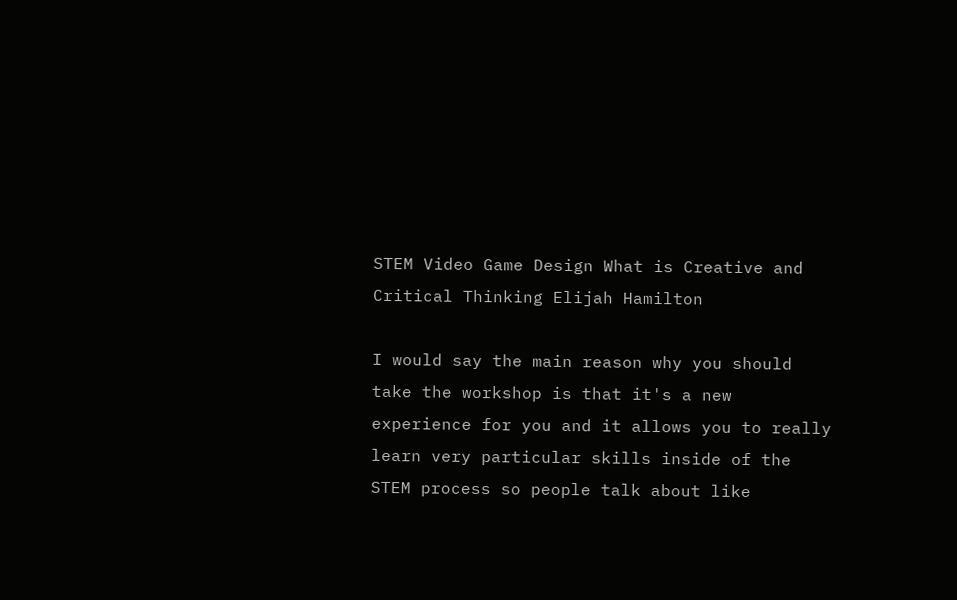STEM Video Game Design What is Creative and Critical Thinking Elijah Hamilton

I would say the main reason why you should take the workshop is that it's a new experience for you and it allows you to really learn very particular skills inside of the STEM process so people talk about like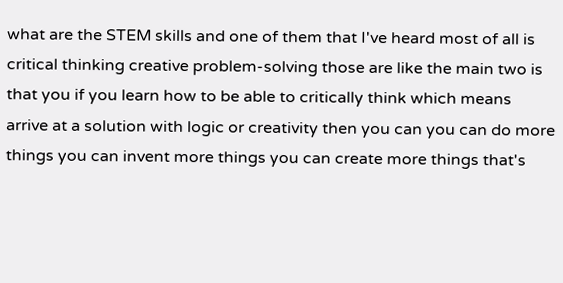what are the STEM skills and one of them that I've heard most of all is critical thinking creative problem-solving those are like the main two is that you if you learn how to be able to critically think which means arrive at a solution with logic or creativity then you can you can do more things you can invent more things you can create more things that's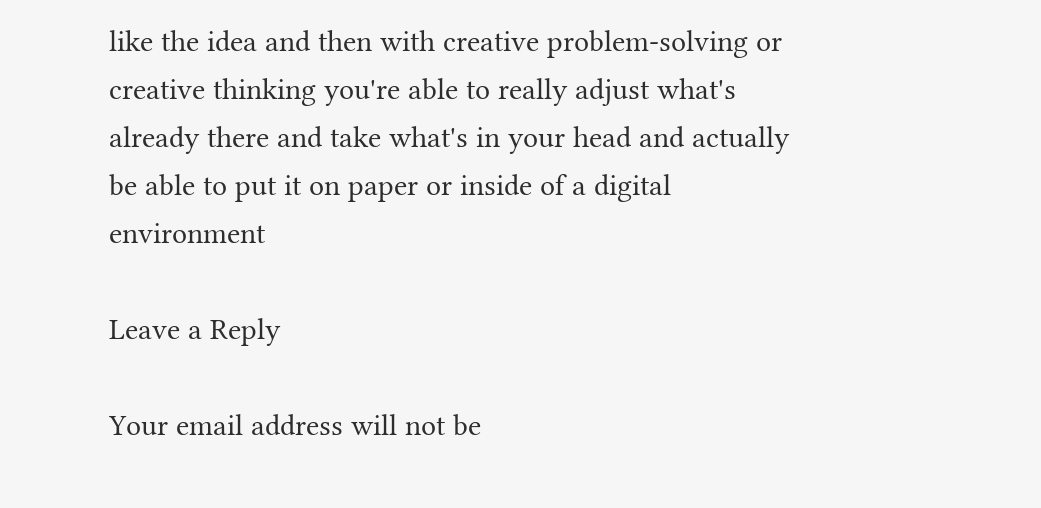like the idea and then with creative problem-solving or creative thinking you're able to really adjust what's already there and take what's in your head and actually be able to put it on paper or inside of a digital environment

Leave a Reply

Your email address will not be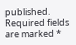published. Required fields are marked *